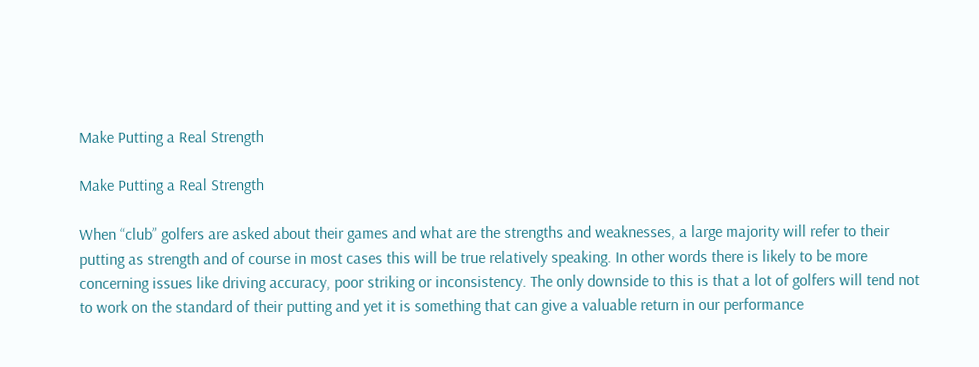Make Putting a Real Strength

Make Putting a Real Strength

When “club” golfers are asked about their games and what are the strengths and weaknesses, a large majority will refer to their putting as strength and of course in most cases this will be true relatively speaking. In other words there is likely to be more concerning issues like driving accuracy, poor striking or inconsistency. The only downside to this is that a lot of golfers will tend not to work on the standard of their putting and yet it is something that can give a valuable return in our performance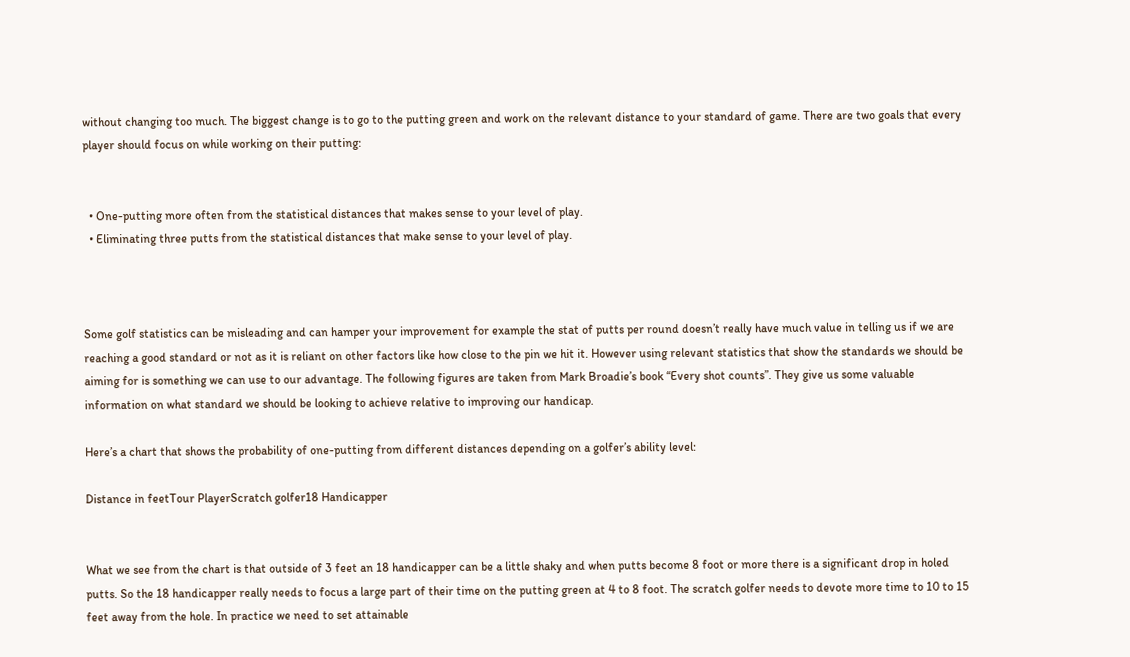without changing too much. The biggest change is to go to the putting green and work on the relevant distance to your standard of game. There are two goals that every player should focus on while working on their putting:


  • One-putting more often from the statistical distances that makes sense to your level of play.
  • Eliminating three putts from the statistical distances that make sense to your level of play.



Some golf statistics can be misleading and can hamper your improvement for example the stat of putts per round doesn’t really have much value in telling us if we are reaching a good standard or not as it is reliant on other factors like how close to the pin we hit it. However using relevant statistics that show the standards we should be aiming for is something we can use to our advantage. The following figures are taken from Mark Broadie’s book “Every shot counts”. They give us some valuable information on what standard we should be looking to achieve relative to improving our handicap.

Here’s a chart that shows the probability of one-putting from different distances depending on a golfer’s ability level:

Distance in feetTour PlayerScratch golfer18 Handicapper


What we see from the chart is that outside of 3 feet an 18 handicapper can be a little shaky and when putts become 8 foot or more there is a significant drop in holed putts. So the 18 handicapper really needs to focus a large part of their time on the putting green at 4 to 8 foot. The scratch golfer needs to devote more time to 10 to 15 feet away from the hole. In practice we need to set attainable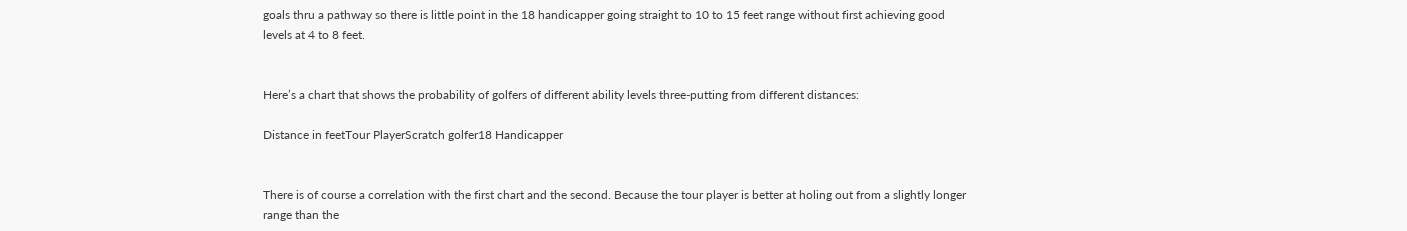goals thru a pathway so there is little point in the 18 handicapper going straight to 10 to 15 feet range without first achieving good levels at 4 to 8 feet.


Here’s a chart that shows the probability of golfers of different ability levels three-putting from different distances:

Distance in feetTour PlayerScratch golfer18 Handicapper


There is of course a correlation with the first chart and the second. Because the tour player is better at holing out from a slightly longer range than the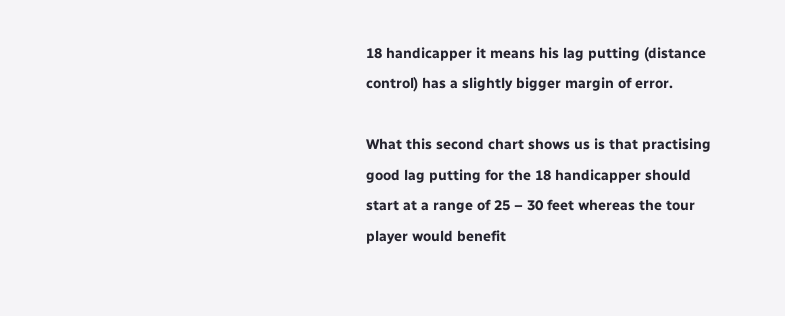18 handicapper it means his lag putting (distance control) has a slightly bigger margin of error.

What this second chart shows us is that practising good lag putting for the 18 handicapper should start at a range of 25 – 30 feet whereas the tour player would benefit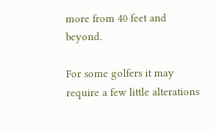more from 40 feet and beyond.

For some golfers it may require a few little alterations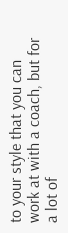to your style that you can work at with a coach, but for a lot of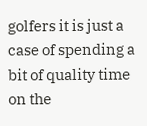golfers it is just a case of spending a bit of quality time on the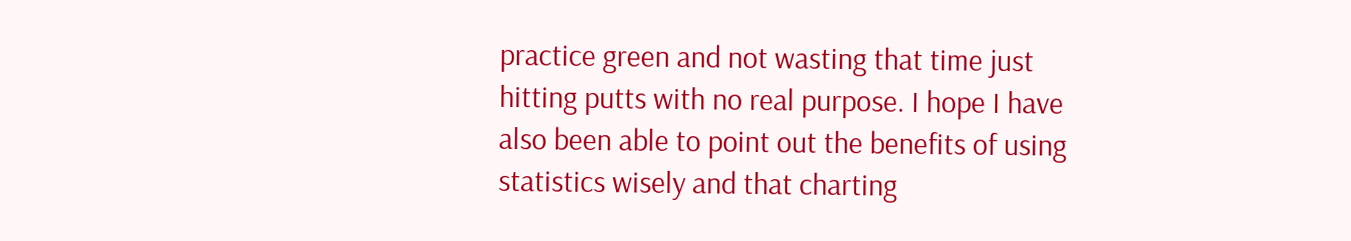practice green and not wasting that time just hitting putts with no real purpose. I hope I have also been able to point out the benefits of using statistics wisely and that charting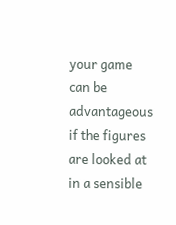your game can be advantageous if the figures are looked at in a sensible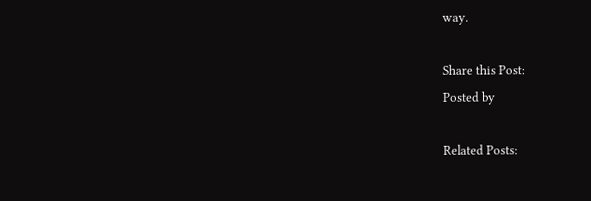way.

Share this Post:
Posted by

Related Posts: